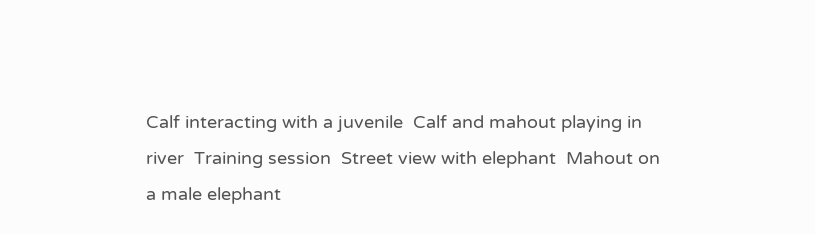Calf interacting with a juvenile  Calf and mahout playing in river  Training session  Street view with elephant  Mahout on a male elephant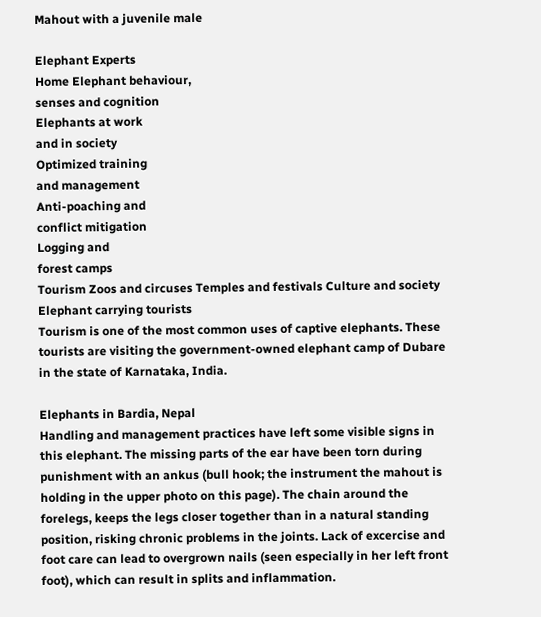Mahout with a juvenile male

Elephant Experts
Home Elephant behaviour,
senses and cognition
Elephants at work
and in society
Optimized training
and management
Anti-poaching and
conflict mitigation
Logging and
forest camps
Tourism Zoos and circuses Temples and festivals Culture and society
Elephant carrying tourists
Tourism is one of the most common uses of captive elephants. These tourists are visiting the government-owned elephant camp of Dubare in the state of Karnataka, India.

Elephants in Bardia, Nepal
Handling and management practices have left some visible signs in this elephant. The missing parts of the ear have been torn during punishment with an ankus (bull hook; the instrument the mahout is holding in the upper photo on this page). The chain around the forelegs, keeps the legs closer together than in a natural standing position, risking chronic problems in the joints. Lack of excercise and foot care can lead to overgrown nails (seen especially in her left front foot), which can result in splits and inflammation.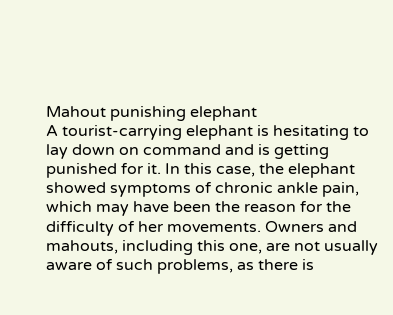Mahout punishing elephant
A tourist-carrying elephant is hesitating to lay down on command and is getting punished for it. In this case, the elephant showed symptoms of chronic ankle pain, which may have been the reason for the difficulty of her movements. Owners and mahouts, including this one, are not usually aware of such problems, as there is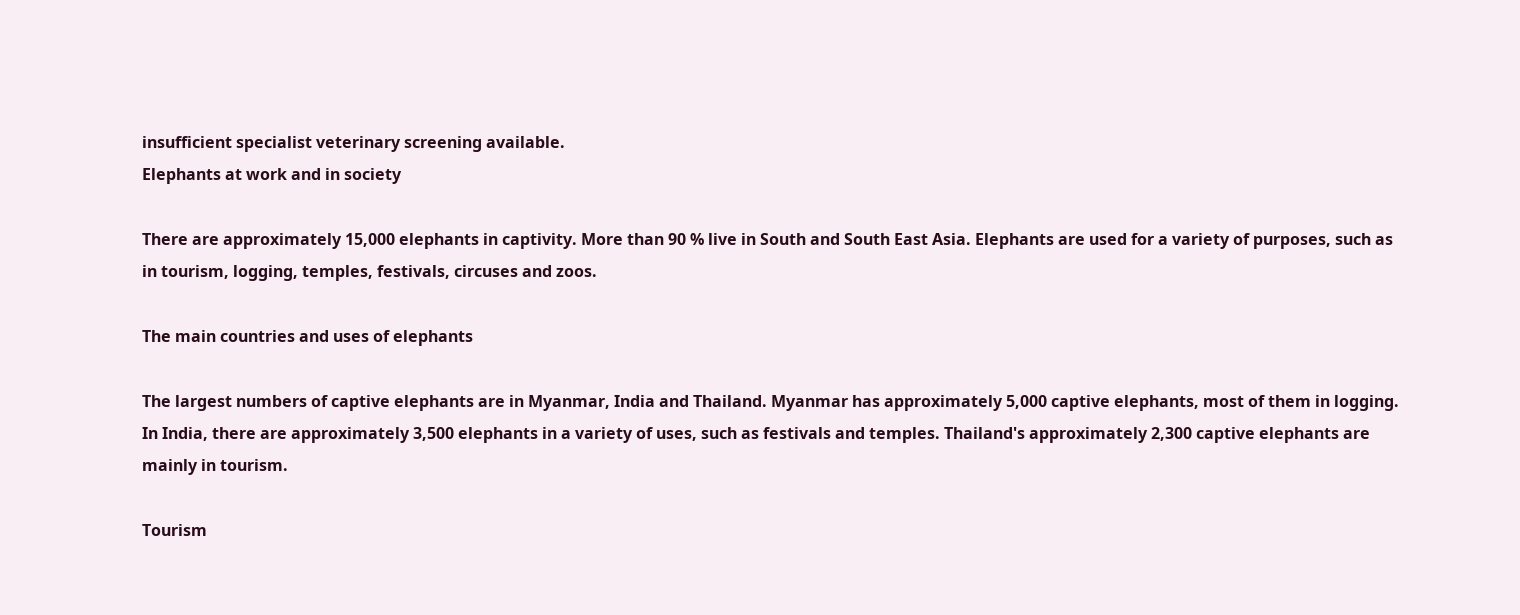insufficient specialist veterinary screening available.
Elephants at work and in society

There are approximately 15,000 elephants in captivity. More than 90 % live in South and South East Asia. Elephants are used for a variety of purposes, such as in tourism, logging, temples, festivals, circuses and zoos.

The main countries and uses of elephants

The largest numbers of captive elephants are in Myanmar, India and Thailand. Myanmar has approximately 5,000 captive elephants, most of them in logging. In India, there are approximately 3,500 elephants in a variety of uses, such as festivals and temples. Thailand's approximately 2,300 captive elephants are mainly in tourism.

Tourism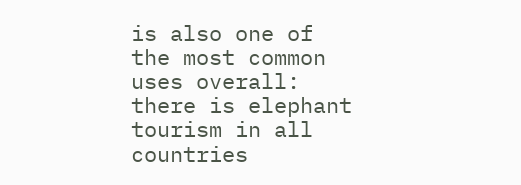is also one of the most common uses overall: there is elephant tourism in all countries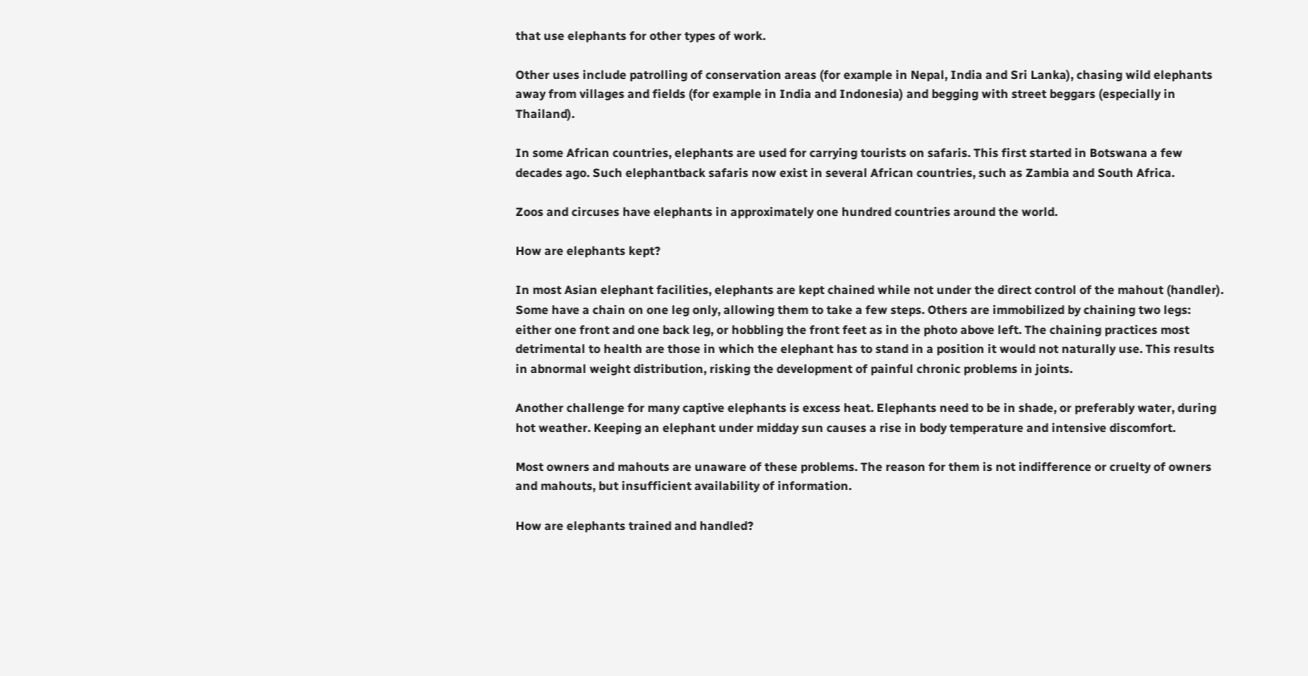that use elephants for other types of work.

Other uses include patrolling of conservation areas (for example in Nepal, India and Sri Lanka), chasing wild elephants away from villages and fields (for example in India and Indonesia) and begging with street beggars (especially in Thailand).

In some African countries, elephants are used for carrying tourists on safaris. This first started in Botswana a few decades ago. Such elephantback safaris now exist in several African countries, such as Zambia and South Africa.

Zoos and circuses have elephants in approximately one hundred countries around the world.

How are elephants kept?

In most Asian elephant facilities, elephants are kept chained while not under the direct control of the mahout (handler). Some have a chain on one leg only, allowing them to take a few steps. Others are immobilized by chaining two legs: either one front and one back leg, or hobbling the front feet as in the photo above left. The chaining practices most detrimental to health are those in which the elephant has to stand in a position it would not naturally use. This results in abnormal weight distribution, risking the development of painful chronic problems in joints.

Another challenge for many captive elephants is excess heat. Elephants need to be in shade, or preferably water, during hot weather. Keeping an elephant under midday sun causes a rise in body temperature and intensive discomfort.

Most owners and mahouts are unaware of these problems. The reason for them is not indifference or cruelty of owners and mahouts, but insufficient availability of information.

How are elephants trained and handled?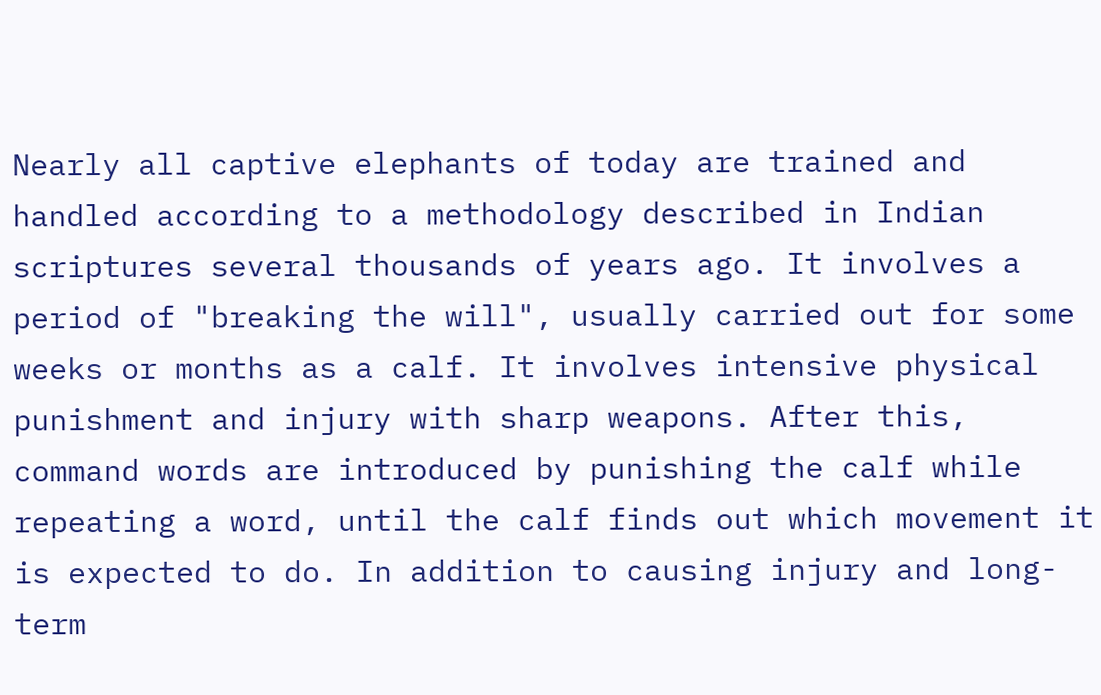Nearly all captive elephants of today are trained and handled according to a methodology described in Indian scriptures several thousands of years ago. It involves a period of "breaking the will", usually carried out for some weeks or months as a calf. It involves intensive physical punishment and injury with sharp weapons. After this, command words are introduced by punishing the calf while repeating a word, until the calf finds out which movement it is expected to do. In addition to causing injury and long-term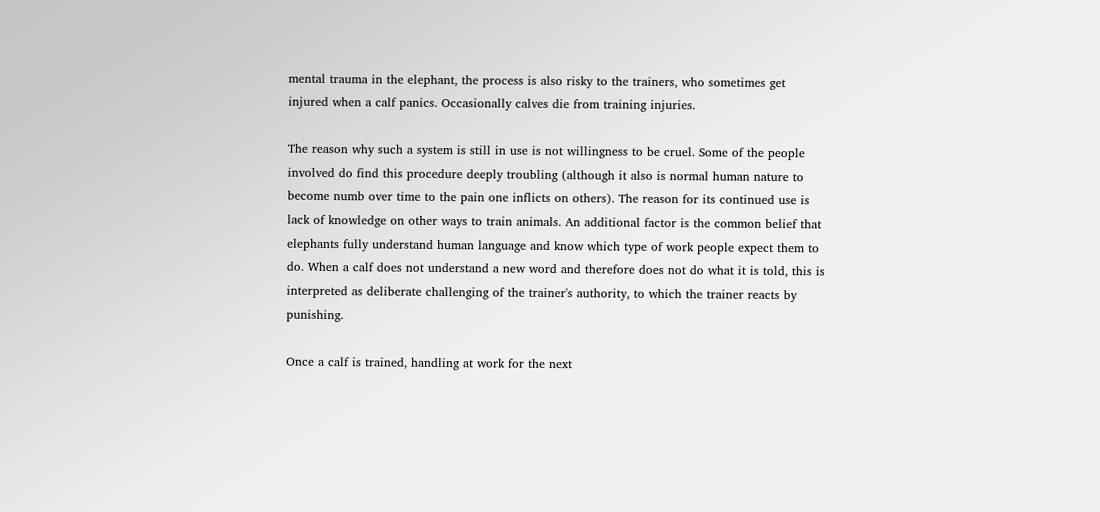mental trauma in the elephant, the process is also risky to the trainers, who sometimes get injured when a calf panics. Occasionally calves die from training injuries.

The reason why such a system is still in use is not willingness to be cruel. Some of the people involved do find this procedure deeply troubling (although it also is normal human nature to become numb over time to the pain one inflicts on others). The reason for its continued use is lack of knowledge on other ways to train animals. An additional factor is the common belief that elephants fully understand human language and know which type of work people expect them to do. When a calf does not understand a new word and therefore does not do what it is told, this is interpreted as deliberate challenging of the trainer's authority, to which the trainer reacts by punishing.

Once a calf is trained, handling at work for the next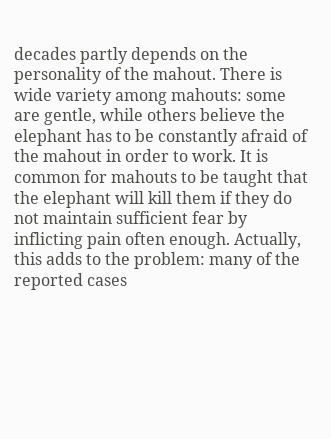decades partly depends on the personality of the mahout. There is wide variety among mahouts: some are gentle, while others believe the elephant has to be constantly afraid of the mahout in order to work. It is common for mahouts to be taught that the elephant will kill them if they do not maintain sufficient fear by inflicting pain often enough. Actually, this adds to the problem: many of the reported cases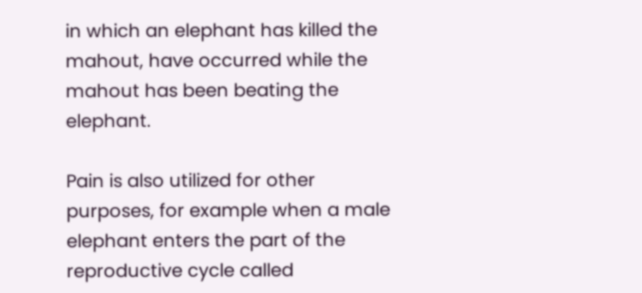in which an elephant has killed the mahout, have occurred while the mahout has been beating the elephant.

Pain is also utilized for other purposes, for example when a male elephant enters the part of the reproductive cycle called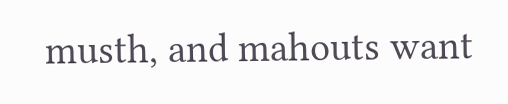musth, and mahouts want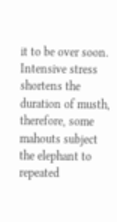it to be over soon. Intensive stress shortens the duration of musth, therefore, some mahouts subject the elephant to repeated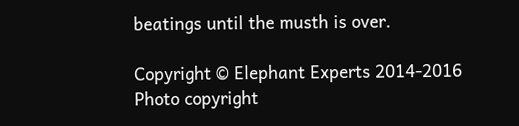beatings until the musth is over.

Copyright © Elephant Experts 2014-2016
Photo copyright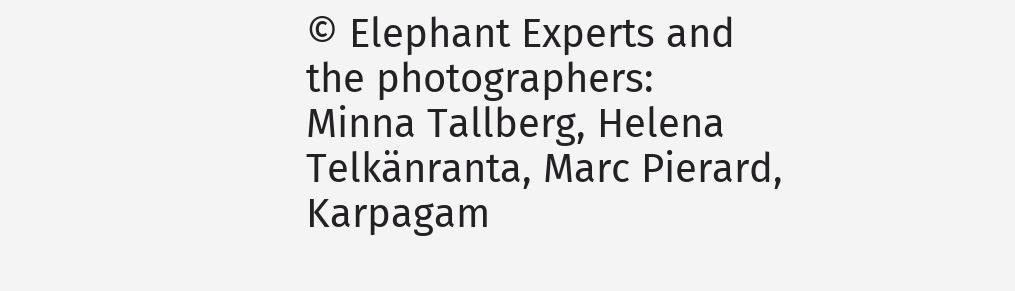© Elephant Experts and the photographers:
Minna Tallberg, Helena Telkänranta, Marc Pierard, Karpagam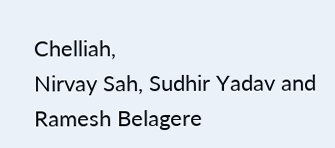Chelliah,
Nirvay Sah, Sudhir Yadav and Ramesh Belagere